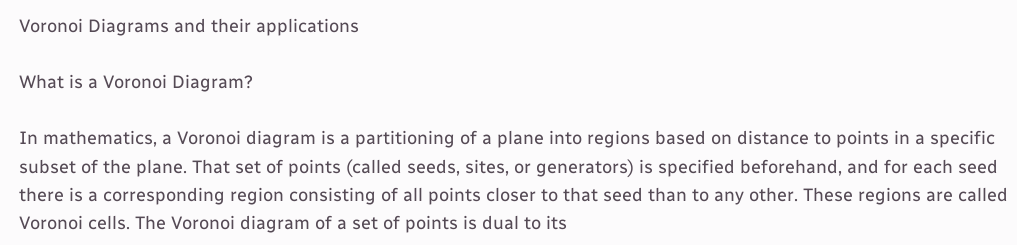Voronoi Diagrams and their applications

What is a Voronoi Diagram?

In mathematics, a Voronoi diagram is a partitioning of a plane into regions based on distance to points in a specific subset of the plane. That set of points (called seeds, sites, or generators) is specified beforehand, and for each seed there is a corresponding region consisting of all points closer to that seed than to any other. These regions are called Voronoi cells. The Voronoi diagram of a set of points is dual to its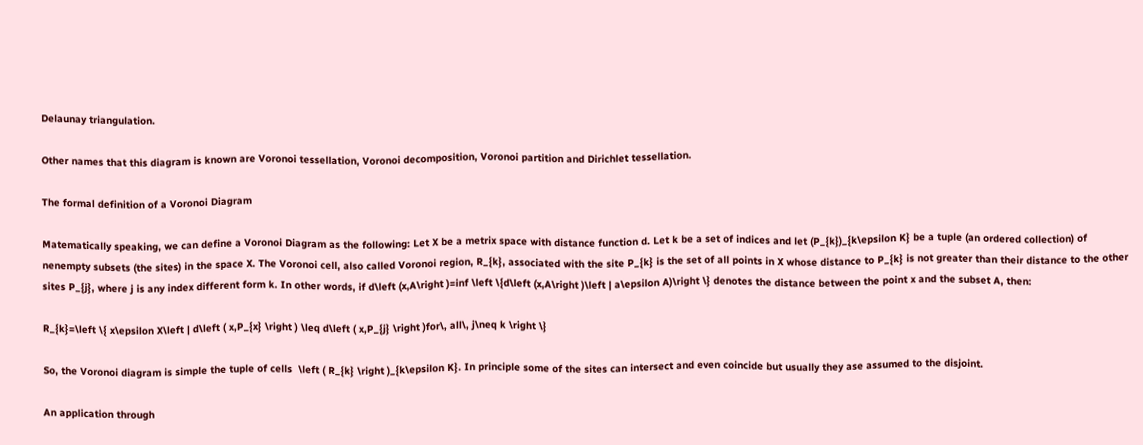Delaunay triangulation.

Other names that this diagram is known are Voronoi tessellation, Voronoi decomposition, Voronoi partition and Dirichlet tessellation.

The formal definition of a Voronoi Diagram

Matematically speaking, we can define a Voronoi Diagram as the following: Let X be a metrix space with distance function d. Let k be a set of indices and let (P_{k})_{k\epsilon K} be a tuple (an ordered collection) of nenempty subsets (the sites) in the space X. The Voronoi cell, also called Voronoi region, R_{k}, associated with the site P_{k} is the set of all points in X whose distance to P_{k} is not greater than their distance to the other sites P_{j}, where j is any index different form k. In other words, if d\left (x,A\right )=inf \left \{d\left (x,A\right )\left | a\epsilon A)\right \} denotes the distance between the point x and the subset A, then:

R_{k}=\left \{ x\epsilon X\left | d\left ( x,P_{x} \right ) \leq d\left ( x,P_{j} \right )for\, all\, j\neq k \right \}

So, the Voronoi diagram is simple the tuple of cells  \left ( R_{k} \right )_{k\epsilon K}. In principle some of the sites can intersect and even coincide but usually they ase assumed to the disjoint.

An application through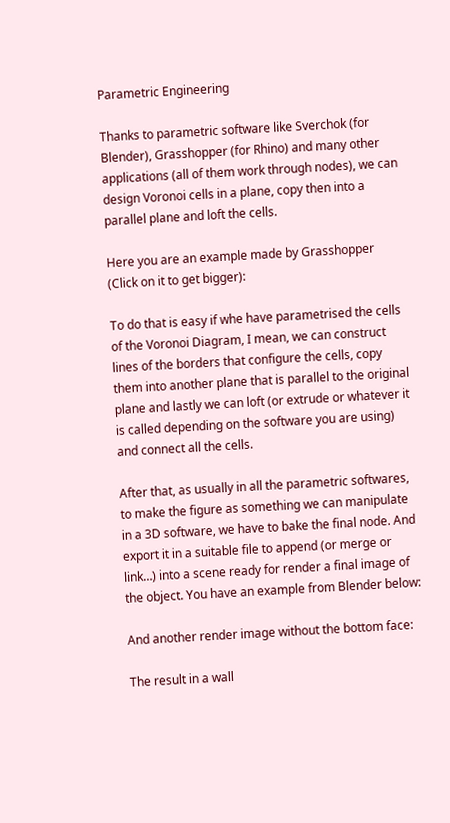Parametric Engineering

Thanks to parametric software like Sverchok (for Blender), Grasshopper (for Rhino) and many other applications (all of them work through nodes), we can design Voronoi cells in a plane, copy then into a parallel plane and loft the cells.

Here you are an example made by Grasshopper (Click on it to get bigger):

To do that is easy if whe have parametrised the cells of the Voronoi Diagram, I mean, we can construct lines of the borders that configure the cells, copy them into another plane that is parallel to the original plane and lastly we can loft (or extrude or whatever it is called depending on the software you are using) and connect all the cells.

After that, as usually in all the parametric softwares, to make the figure as something we can manipulate in a 3D software, we have to bake the final node. And export it in a suitable file to append (or merge or link…) into a scene ready for render a final image of the object. You have an example from Blender below:

And another render image without the bottom face:

The result in a wall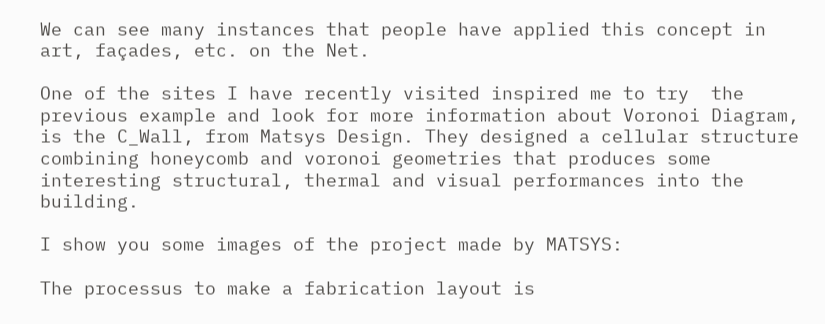We can see many instances that people have applied this concept in art, façades, etc. on the Net.

One of the sites I have recently visited inspired me to try  the previous example and look for more information about Voronoi Diagram, is the C_Wall, from Matsys Design. They designed a cellular structure combining honeycomb and voronoi geometries that produces some interesting structural, thermal and visual performances into the building.

I show you some images of the project made by MATSYS:

The processus to make a fabrication layout is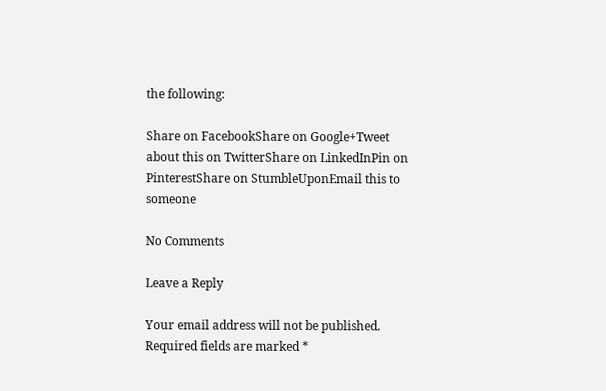the following:

Share on FacebookShare on Google+Tweet about this on TwitterShare on LinkedInPin on PinterestShare on StumbleUponEmail this to someone

No Comments

Leave a Reply

Your email address will not be published. Required fields are marked *